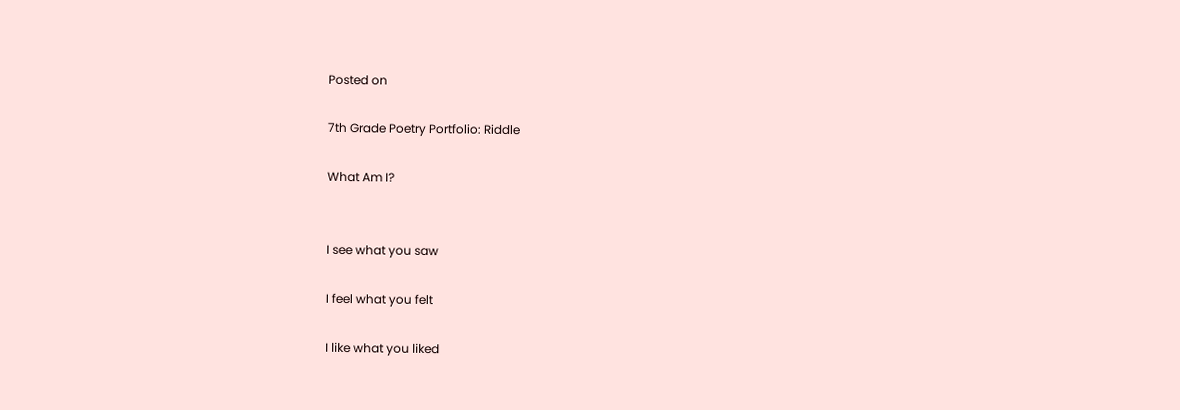Posted on

7th Grade Poetry Portfolio: Riddle

What Am I?


I see what you saw

I feel what you felt

I like what you liked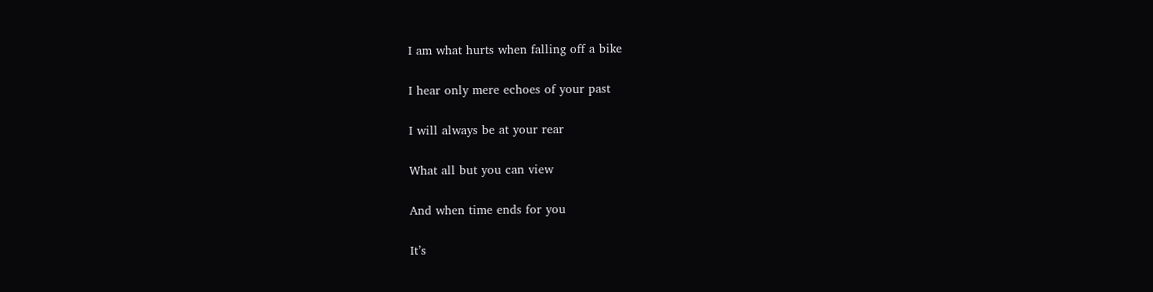I am what hurts when falling off a bike

I hear only mere echoes of your past

I will always be at your rear

What all but you can view

And when time ends for you

It’s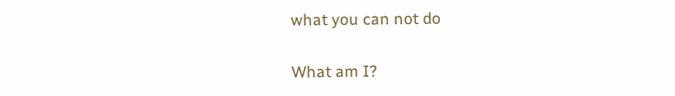what you can not do

What am I?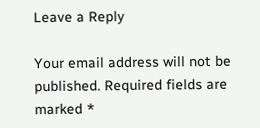Leave a Reply

Your email address will not be published. Required fields are marked *